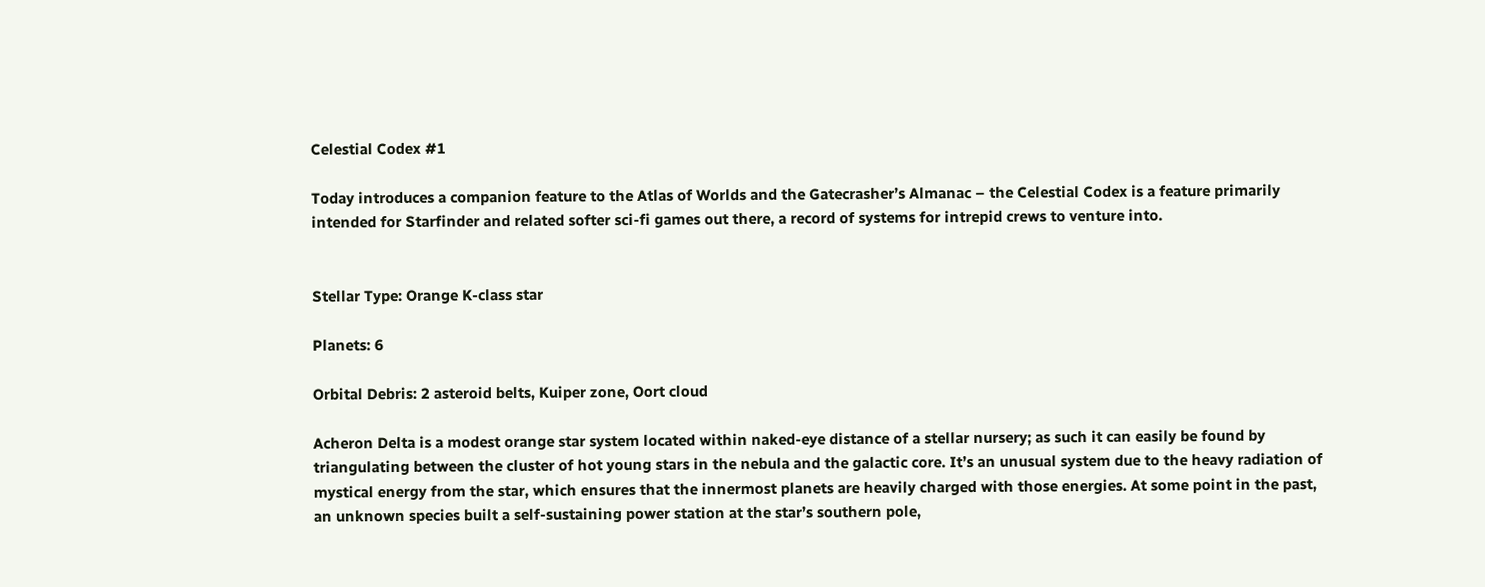Celestial Codex #1

Today introduces a companion feature to the Atlas of Worlds and the Gatecrasher’s Almanac – the Celestial Codex is a feature primarily intended for Starfinder and related softer sci-fi games out there, a record of systems for intrepid crews to venture into.


Stellar Type: Orange K-class star

Planets: 6

Orbital Debris: 2 asteroid belts, Kuiper zone, Oort cloud

Acheron Delta is a modest orange star system located within naked-eye distance of a stellar nursery; as such it can easily be found by triangulating between the cluster of hot young stars in the nebula and the galactic core. It’s an unusual system due to the heavy radiation of mystical energy from the star, which ensures that the innermost planets are heavily charged with those energies. At some point in the past, an unknown species built a self-sustaining power station at the star’s southern pole,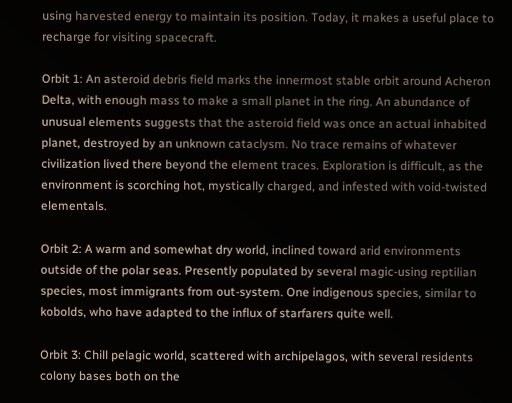using harvested energy to maintain its position. Today, it makes a useful place to recharge for visiting spacecraft.

Orbit 1: An asteroid debris field marks the innermost stable orbit around Acheron Delta, with enough mass to make a small planet in the ring. An abundance of unusual elements suggests that the asteroid field was once an actual inhabited planet, destroyed by an unknown cataclysm. No trace remains of whatever civilization lived there beyond the element traces. Exploration is difficult, as the environment is scorching hot, mystically charged, and infested with void-twisted elementals.

Orbit 2: A warm and somewhat dry world, inclined toward arid environments outside of the polar seas. Presently populated by several magic-using reptilian species, most immigrants from out-system. One indigenous species, similar to kobolds, who have adapted to the influx of starfarers quite well.

Orbit 3: Chill pelagic world, scattered with archipelagos, with several residents colony bases both on the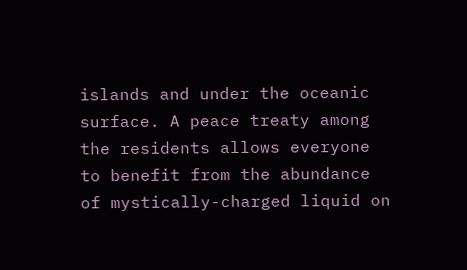islands and under the oceanic surface. A peace treaty among the residents allows everyone to benefit from the abundance of mystically-charged liquid on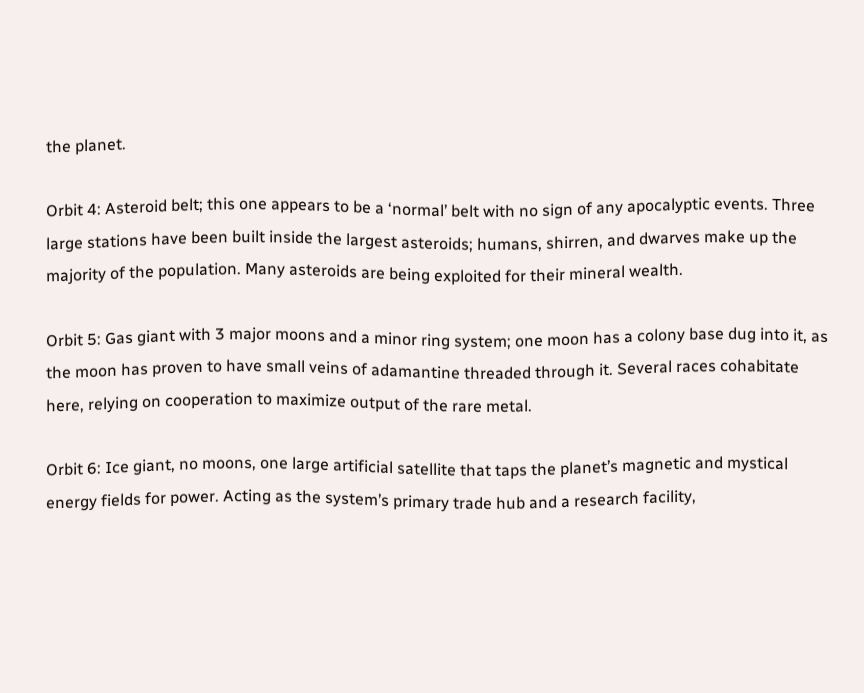the planet.

Orbit 4: Asteroid belt; this one appears to be a ‘normal’ belt with no sign of any apocalyptic events. Three large stations have been built inside the largest asteroids; humans, shirren, and dwarves make up the majority of the population. Many asteroids are being exploited for their mineral wealth.

Orbit 5: Gas giant with 3 major moons and a minor ring system; one moon has a colony base dug into it, as the moon has proven to have small veins of adamantine threaded through it. Several races cohabitate here, relying on cooperation to maximize output of the rare metal.

Orbit 6: Ice giant, no moons, one large artificial satellite that taps the planet’s magnetic and mystical energy fields for power. Acting as the system’s primary trade hub and a research facility,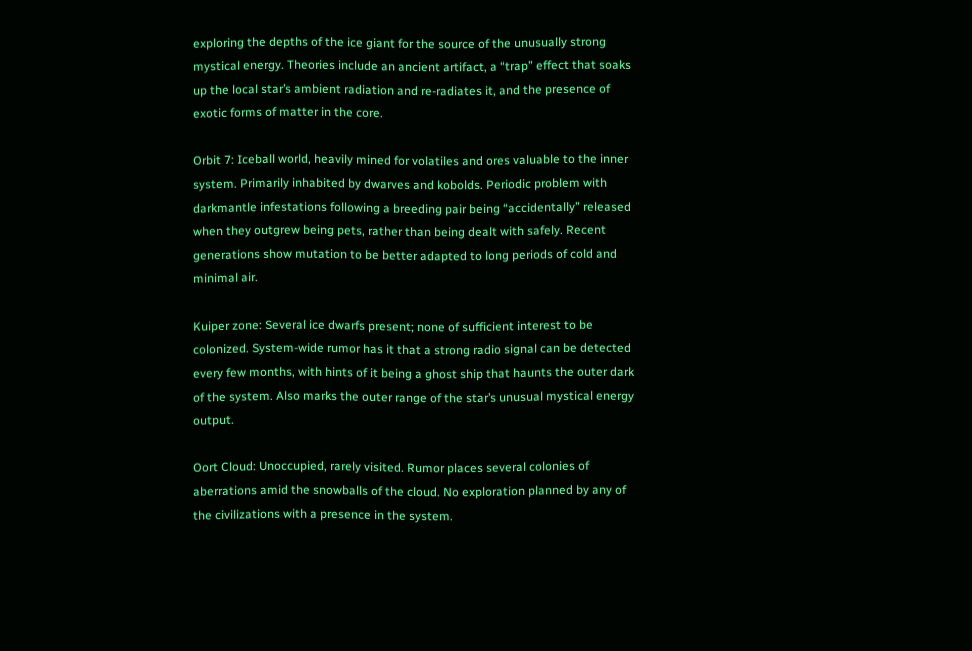exploring the depths of the ice giant for the source of the unusually strong mystical energy. Theories include an ancient artifact, a “trap” effect that soaks up the local star’s ambient radiation and re-radiates it, and the presence of exotic forms of matter in the core.

Orbit 7: Iceball world, heavily mined for volatiles and ores valuable to the inner system. Primarily inhabited by dwarves and kobolds. Periodic problem with darkmantle infestations following a breeding pair being “accidentally” released when they outgrew being pets, rather than being dealt with safely. Recent generations show mutation to be better adapted to long periods of cold and minimal air.

Kuiper zone: Several ice dwarfs present; none of sufficient interest to be colonized. System-wide rumor has it that a strong radio signal can be detected every few months, with hints of it being a ghost ship that haunts the outer dark of the system. Also marks the outer range of the star’s unusual mystical energy output.

Oort Cloud: Unoccupied, rarely visited. Rumor places several colonies of aberrations amid the snowballs of the cloud. No exploration planned by any of the civilizations with a presence in the system.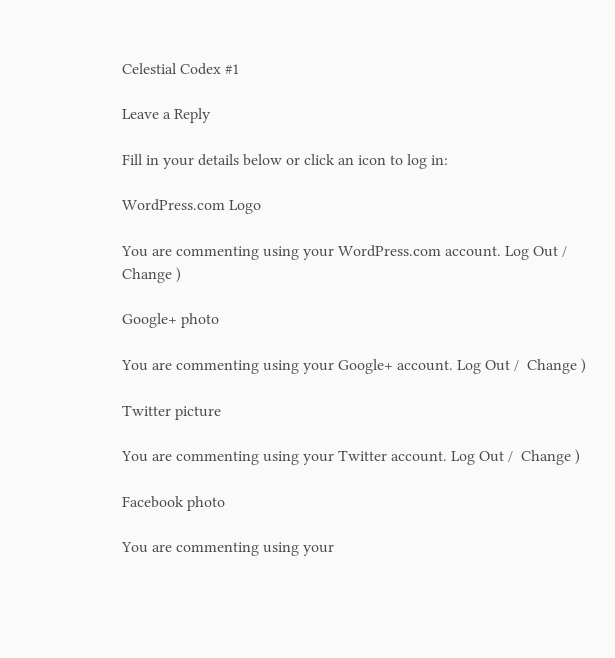Celestial Codex #1

Leave a Reply

Fill in your details below or click an icon to log in:

WordPress.com Logo

You are commenting using your WordPress.com account. Log Out /  Change )

Google+ photo

You are commenting using your Google+ account. Log Out /  Change )

Twitter picture

You are commenting using your Twitter account. Log Out /  Change )

Facebook photo

You are commenting using your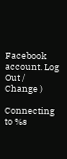Facebook account. Log Out /  Change )

Connecting to %s